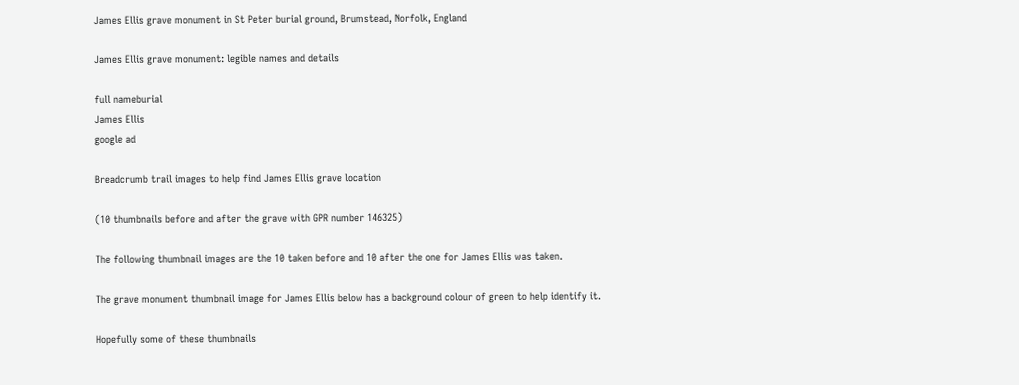James Ellis grave monument in St Peter burial ground, Brumstead, Norfolk, England

James Ellis grave monument: legible names and details

full nameburial
James Ellis
google ad

Breadcrumb trail images to help find James Ellis grave location

(10 thumbnails before and after the grave with GPR number 146325)

The following thumbnail images are the 10 taken before and 10 after the one for James Ellis was taken.

The grave monument thumbnail image for James Ellis below has a background colour of green to help identify it.

Hopefully some of these thumbnails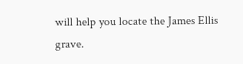will help you locate the James Ellis grave.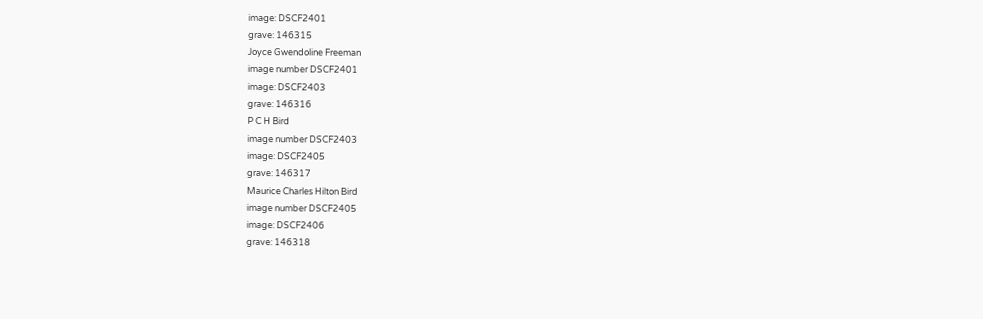image: DSCF2401
grave: 146315
Joyce Gwendoline Freeman
image number DSCF2401
image: DSCF2403
grave: 146316
P C H Bird
image number DSCF2403
image: DSCF2405
grave: 146317
Maurice Charles Hilton Bird
image number DSCF2405
image: DSCF2406
grave: 146318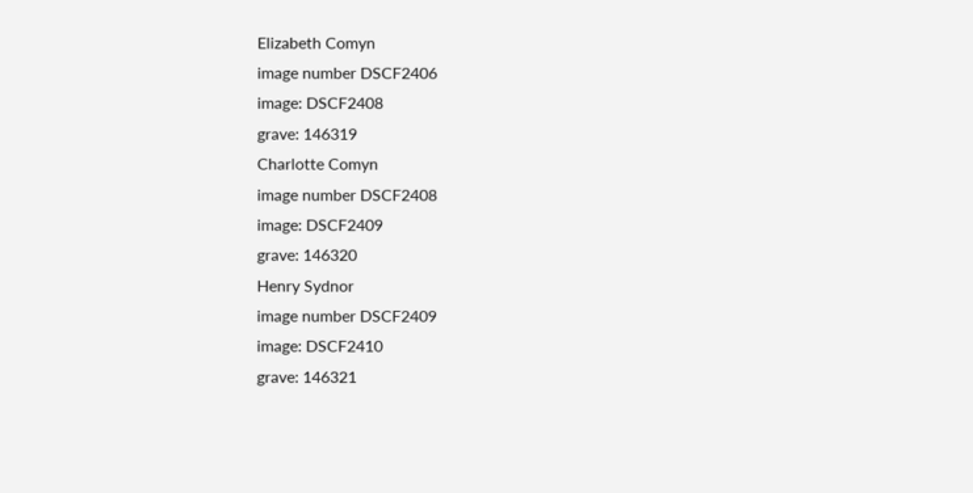Elizabeth Comyn
image number DSCF2406
image: DSCF2408
grave: 146319
Charlotte Comyn
image number DSCF2408
image: DSCF2409
grave: 146320
Henry Sydnor
image number DSCF2409
image: DSCF2410
grave: 146321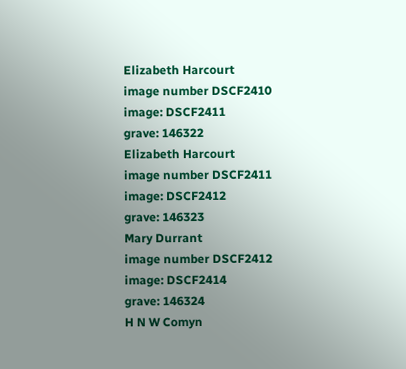Elizabeth Harcourt
image number DSCF2410
image: DSCF2411
grave: 146322
Elizabeth Harcourt
image number DSCF2411
image: DSCF2412
grave: 146323
Mary Durrant
image number DSCF2412
image: DSCF2414
grave: 146324
H N W Comyn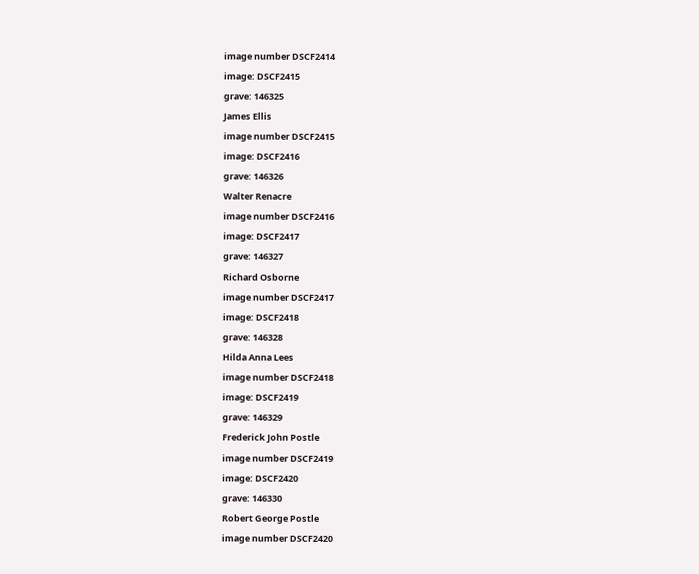image number DSCF2414
image: DSCF2415
grave: 146325
James Ellis
image number DSCF2415
image: DSCF2416
grave: 146326
Walter Renacre
image number DSCF2416
image: DSCF2417
grave: 146327
Richard Osborne
image number DSCF2417
image: DSCF2418
grave: 146328
Hilda Anna Lees
image number DSCF2418
image: DSCF2419
grave: 146329
Frederick John Postle
image number DSCF2419
image: DSCF2420
grave: 146330
Robert George Postle
image number DSCF2420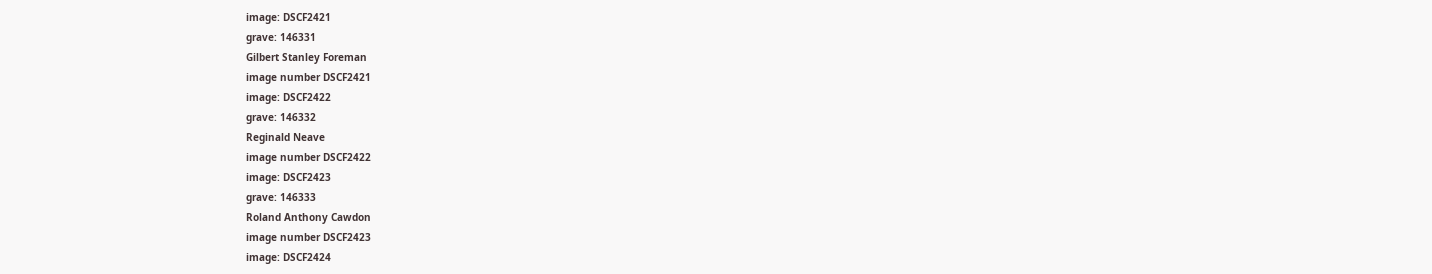image: DSCF2421
grave: 146331
Gilbert Stanley Foreman
image number DSCF2421
image: DSCF2422
grave: 146332
Reginald Neave
image number DSCF2422
image: DSCF2423
grave: 146333
Roland Anthony Cawdon
image number DSCF2423
image: DSCF2424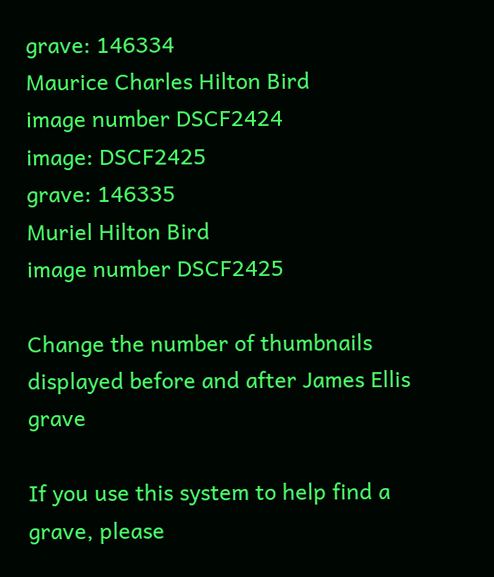grave: 146334
Maurice Charles Hilton Bird
image number DSCF2424
image: DSCF2425
grave: 146335
Muriel Hilton Bird
image number DSCF2425

Change the number of thumbnails displayed before and after James Ellis grave

If you use this system to help find a grave, please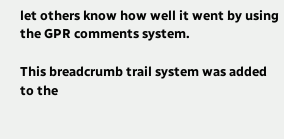let others know how well it went by using the GPR comments system.

This breadcrumb trail system was added to the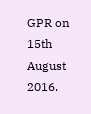GPR on 15th August 2016.